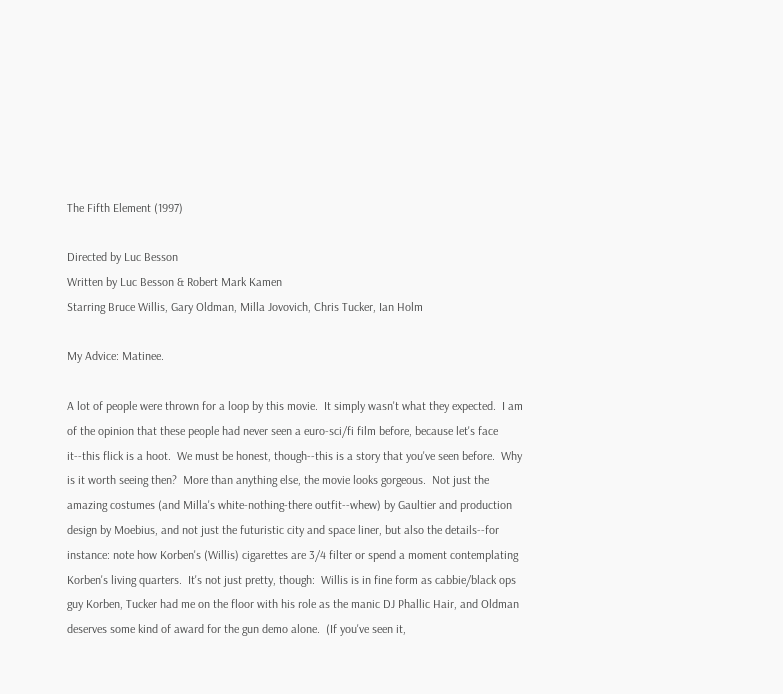The Fifth Element (1997)

Directed by Luc Besson
Written by Luc Besson & Robert Mark Kamen
Starring Bruce Willis, Gary Oldman, Milla Jovovich, Chris Tucker, Ian Holm

My Advice: Matinee.

A lot of people were thrown for a loop by this movie.  It simply wasn't what they expected.  I am of the opinion that these people had never seen a euro-sci/fi film before, because let's face it--this flick is a hoot.  We must be honest, though--this is a story that you've seen before.  Why is it worth seeing then?  More than anything else, the movie looks gorgeous.  Not just the amazing costumes (and Milla's white-nothing-there outfit--whew) by Gaultier and production design by Moebius, and not just the futuristic city and space liner, but also the details--for instance: note how Korben's (Willis) cigarettes are 3/4 filter or spend a moment contemplating Korben's living quarters.  It's not just pretty, though:  Willis is in fine form as cabbie/black ops guy Korben, Tucker had me on the floor with his role as the manic DJ Phallic Hair, and Oldman deserves some kind of award for the gun demo alone.  (If you've seen it,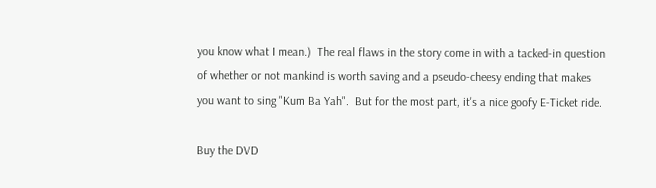you know what I mean.)  The real flaws in the story come in with a tacked-in question of whether or not mankind is worth saving and a pseudo-cheesy ending that makes you want to sing "Kum Ba Yah".  But for the most part, it's a nice goofy E-Ticket ride.

Buy the DVD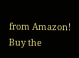from Amazon!
Buy the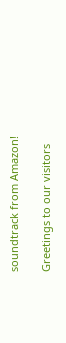soundtrack from Amazon!

Greetings to our visitors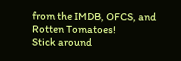from the IMDB, OFCS, and Rotten Tomatoes!
Stick around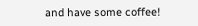and have some coffee!